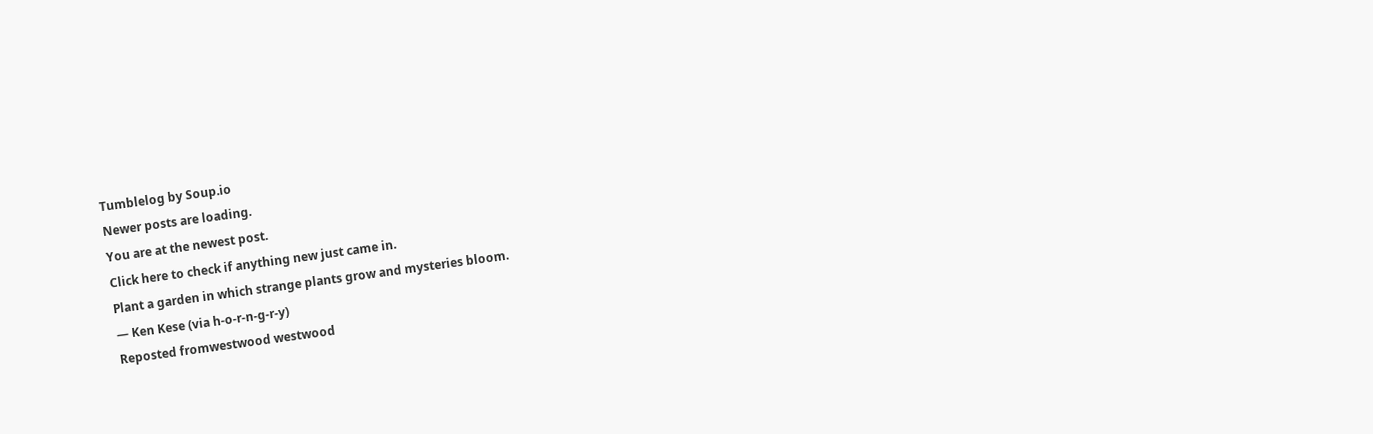Tumblelog by Soup.io
Newer posts are loading.
You are at the newest post.
Click here to check if anything new just came in.
Plant a garden in which strange plants grow and mysteries bloom.
— Ken Kese (via h-o-r-n-g-r-y)
Reposted fromwestwood westwood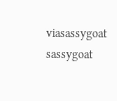viasassygoat sassygoat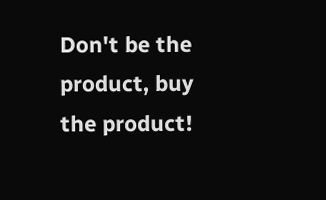Don't be the product, buy the product!